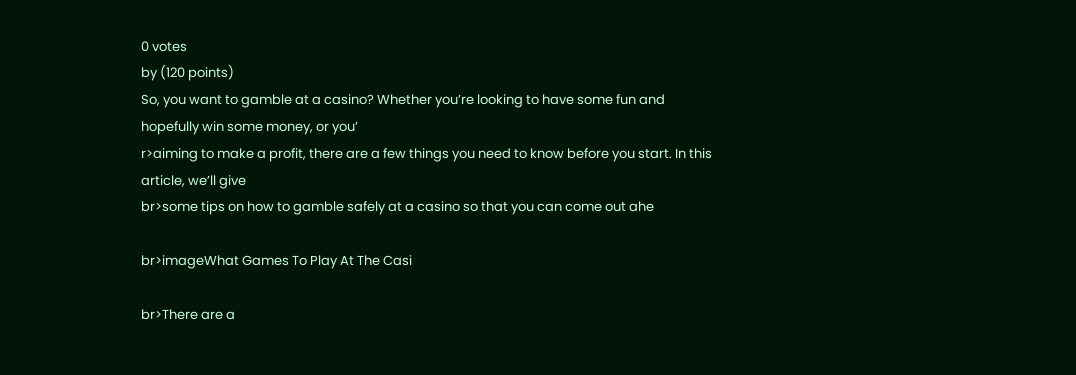0 votes
by (120 points)
So, you want to gamble at a casino? Whether you’re looking to have some fun and hopefully win some money, or you’
r>aiming to make a profit, there are a few things you need to know before you start. In this article, we’ll give
br>some tips on how to gamble safely at a casino so that you can come out ahe

br>imageWhat Games To Play At The Casi

br>There are a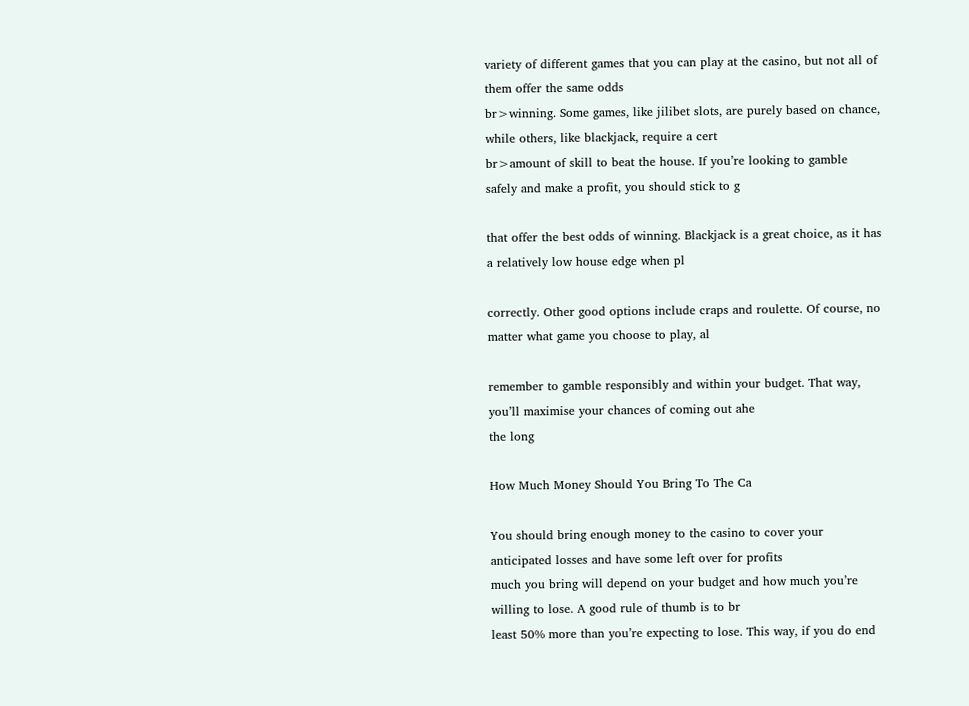variety of different games that you can play at the casino, but not all of them offer the same odds
br>winning. Some games, like jilibet slots, are purely based on chance, while others, like blackjack, require a cert
br>amount of skill to beat the house. If you’re looking to gamble safely and make a profit, you should stick to g

that offer the best odds of winning. Blackjack is a great choice, as it has a relatively low house edge when pl

correctly. Other good options include craps and roulette. Of course, no matter what game you choose to play, al

remember to gamble responsibly and within your budget. That way, you’ll maximise your chances of coming out ahe
the long

How Much Money Should You Bring To The Ca

You should bring enough money to the casino to cover your anticipated losses and have some left over for profits
much you bring will depend on your budget and how much you’re willing to lose. A good rule of thumb is to br
least 50% more than you’re expecting to lose. This way, if you do end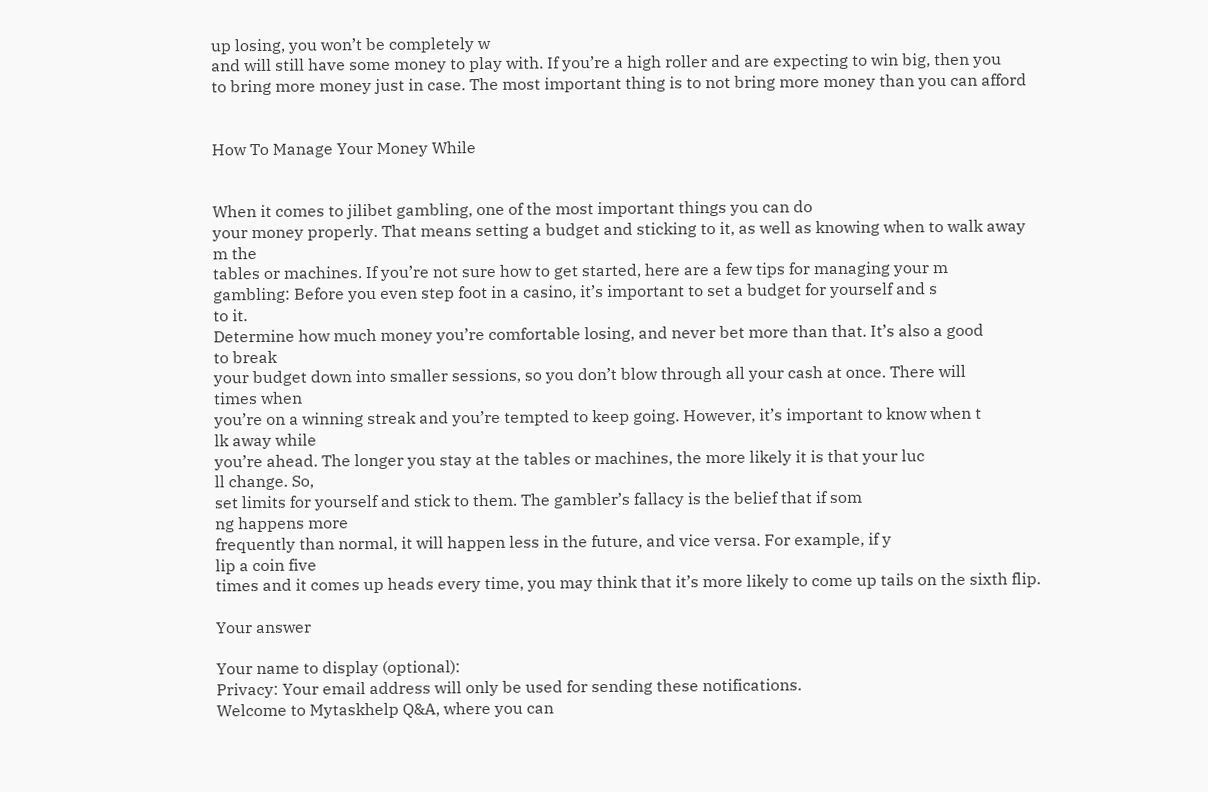up losing, you won’t be completely w
and will still have some money to play with. If you’re a high roller and are expecting to win big, then you
to bring more money just in case. The most important thing is to not bring more money than you can afford


How To Manage Your Money While


When it comes to jilibet gambling, one of the most important things you can do
your money properly. That means setting a budget and sticking to it, as well as knowing when to walk away
m the
tables or machines. If you’re not sure how to get started, here are a few tips for managing your m
gambling: Before you even step foot in a casino, it’s important to set a budget for yourself and s
to it.
Determine how much money you’re comfortable losing, and never bet more than that. It’s also a good
to break
your budget down into smaller sessions, so you don’t blow through all your cash at once. There will
times when
you’re on a winning streak and you’re tempted to keep going. However, it’s important to know when t
lk away while
you’re ahead. The longer you stay at the tables or machines, the more likely it is that your luc
ll change. So,
set limits for yourself and stick to them. The gambler’s fallacy is the belief that if som
ng happens more
frequently than normal, it will happen less in the future, and vice versa. For example, if y
lip a coin five
times and it comes up heads every time, you may think that it’s more likely to come up tails on the sixth flip.

Your answer

Your name to display (optional):
Privacy: Your email address will only be used for sending these notifications.
Welcome to Mytaskhelp Q&A, where you can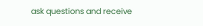ask questions and receive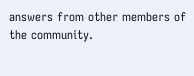answers from other members of the community.